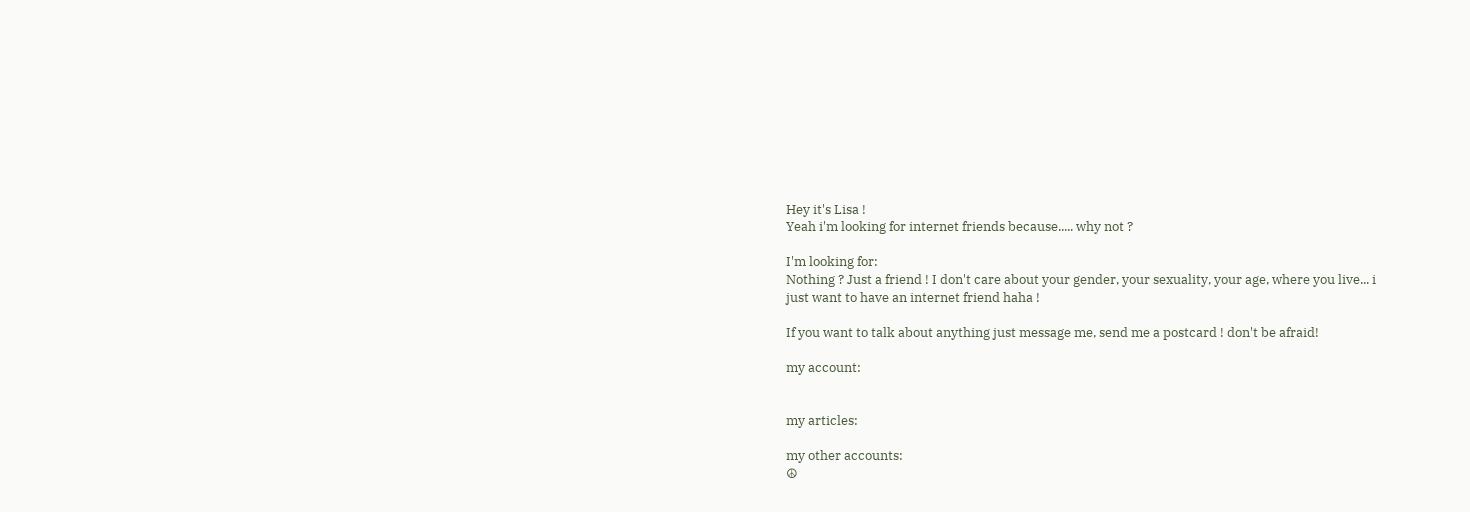Hey it's Lisa !
Yeah i'm looking for internet friends because..... why not ?

I'm looking for:
Nothing ? Just a friend ! I don't care about your gender, your sexuality, your age, where you live... i just want to have an internet friend haha !

If you want to talk about anything just message me, send me a postcard ! don't be afraid!

my account:


my articles:

my other accounts:
☮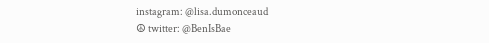instagram: @lisa.dumonceaud
☮ twitter: @BenIsBae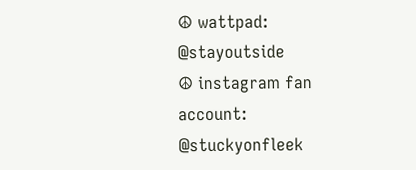☮ wattpad: @stayoutside
☮ instagram fan account: @stuckyonfleek